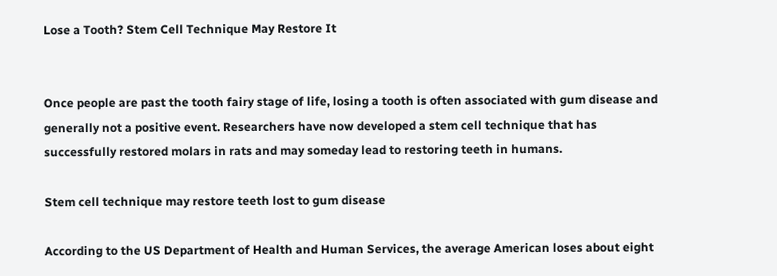Lose a Tooth? Stem Cell Technique May Restore It


Once people are past the tooth fairy stage of life, losing a tooth is often associated with gum disease and generally not a positive event. Researchers have now developed a stem cell technique that has successfully restored molars in rats and may someday lead to restoring teeth in humans.

Stem cell technique may restore teeth lost to gum disease

According to the US Department of Health and Human Services, the average American loses about eight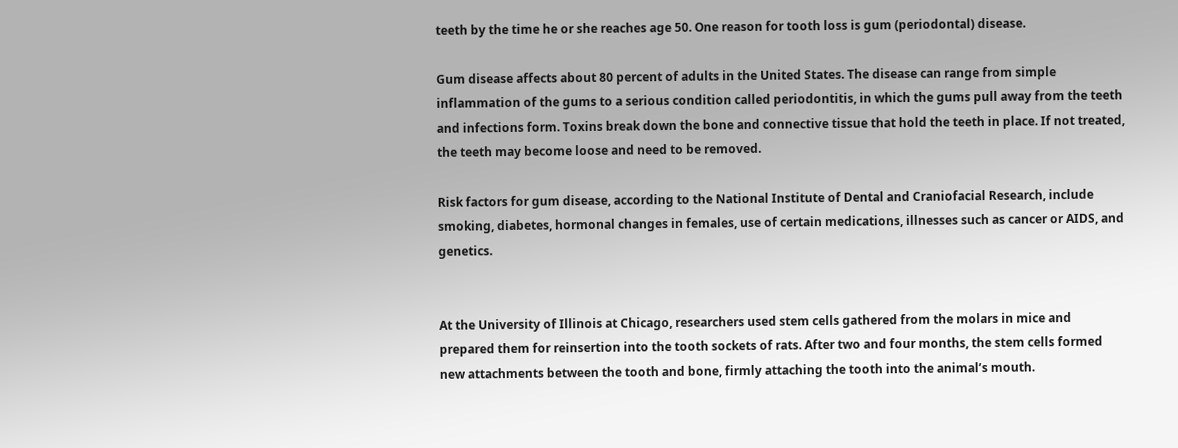teeth by the time he or she reaches age 50. One reason for tooth loss is gum (periodontal) disease.

Gum disease affects about 80 percent of adults in the United States. The disease can range from simple inflammation of the gums to a serious condition called periodontitis, in which the gums pull away from the teeth and infections form. Toxins break down the bone and connective tissue that hold the teeth in place. If not treated, the teeth may become loose and need to be removed.

Risk factors for gum disease, according to the National Institute of Dental and Craniofacial Research, include smoking, diabetes, hormonal changes in females, use of certain medications, illnesses such as cancer or AIDS, and genetics.


At the University of Illinois at Chicago, researchers used stem cells gathered from the molars in mice and prepared them for reinsertion into the tooth sockets of rats. After two and four months, the stem cells formed new attachments between the tooth and bone, firmly attaching the tooth into the animal’s mouth.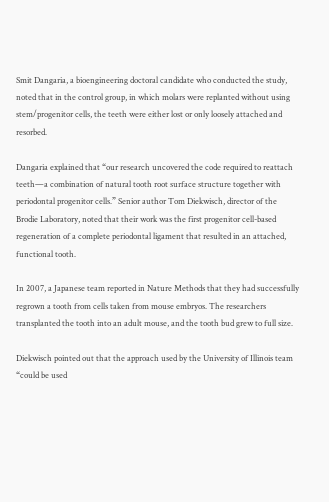Smit Dangaria, a bioengineering doctoral candidate who conducted the study, noted that in the control group, in which molars were replanted without using stem/progenitor cells, the teeth were either lost or only loosely attached and resorbed.

Dangaria explained that “our research uncovered the code required to reattach teeth—a combination of natural tooth root surface structure together with periodontal progenitor cells.” Senior author Tom Diekwisch, director of the Brodie Laboratory, noted that their work was the first progenitor cell-based regeneration of a complete periodontal ligament that resulted in an attached, functional tooth.

In 2007, a Japanese team reported in Nature Methods that they had successfully regrown a tooth from cells taken from mouse embryos. The researchers transplanted the tooth into an adult mouse, and the tooth bud grew to full size.

Diekwisch pointed out that the approach used by the University of Illinois team “could be used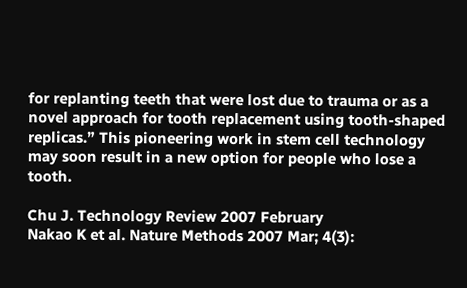for replanting teeth that were lost due to trauma or as a novel approach for tooth replacement using tooth-shaped replicas.” This pioneering work in stem cell technology may soon result in a new option for people who lose a tooth.

Chu J. Technology Review 2007 February
Nakao K et al. Nature Methods 2007 Mar; 4(3):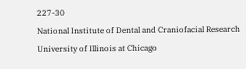227-30
National Institute of Dental and Craniofacial Research
University of Illinois at Chicago